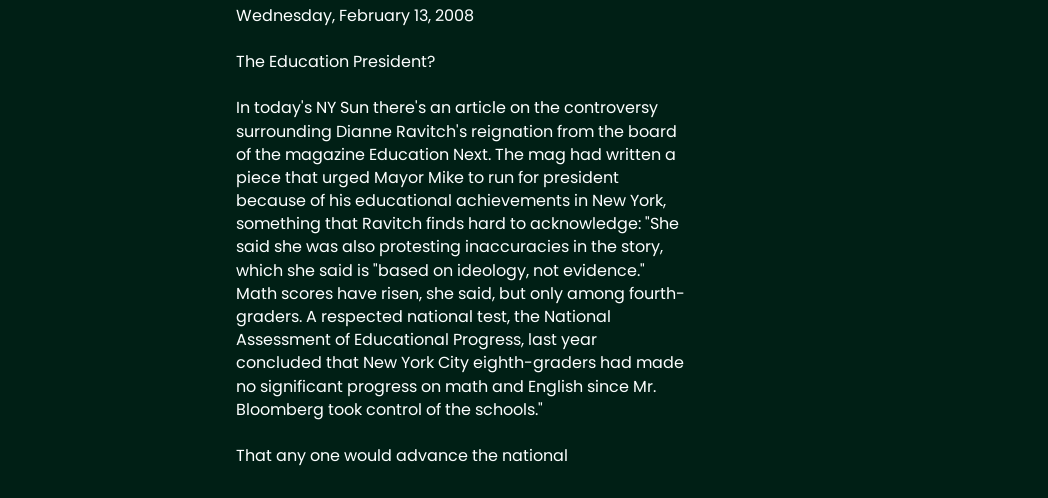Wednesday, February 13, 2008

The Education President?

In today's NY Sun there's an article on the controversy surrounding Dianne Ravitch's reignation from the board of the magazine Education Next. The mag had written a piece that urged Mayor Mike to run for president because of his educational achievements in New York, something that Ravitch finds hard to acknowledge: "She said she was also protesting inaccuracies in the story, which she said is "based on ideology, not evidence." Math scores have risen, she said, but only among fourth-graders. A respected national test, the National Assessment of Educational Progress, last year concluded that New York City eighth-graders had made no significant progress on math and English since Mr. Bloomberg took control of the schools."

That any one would advance the national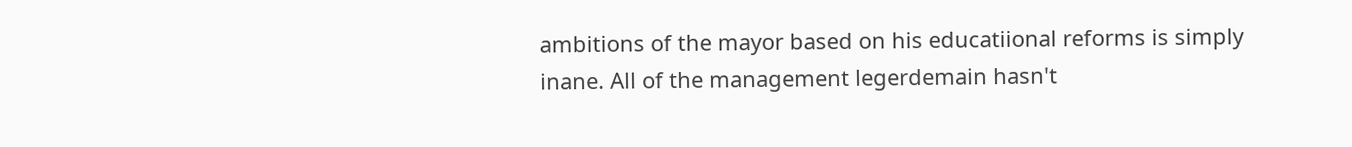ambitions of the mayor based on his educatiional reforms is simply inane. All of the management legerdemain hasn't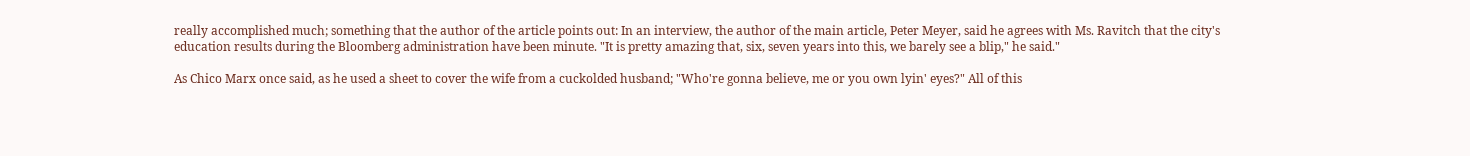really accomplished much; something that the author of the article points out: In an interview, the author of the main article, Peter Meyer, said he agrees with Ms. Ravitch that the city's education results during the Bloomberg administration have been minute. "It is pretty amazing that, six, seven years into this, we barely see a blip," he said."

As Chico Marx once said, as he used a sheet to cover the wife from a cuckolded husband; "Who're gonna believe, me or you own lyin' eyes?" All of this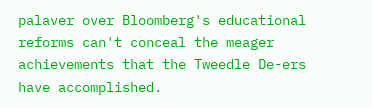palaver over Bloomberg's educational reforms can't conceal the meager achievements that the Tweedle De-ers have accomplished.